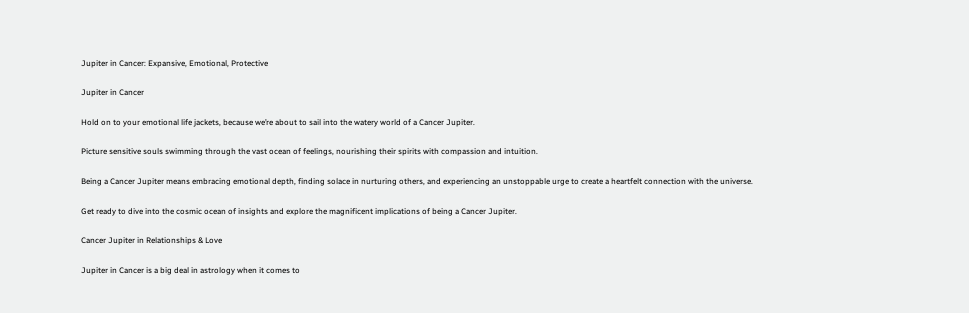Jupiter in Cancer: Expansive, Emotional, Protective

Jupiter in Cancer

Hold on to your emotional life jackets, because we’re about to sail into the watery world of a Cancer Jupiter.

Picture sensitive souls swimming through the vast ocean of feelings, nourishing their spirits with compassion and intuition.

Being a Cancer Jupiter means embracing emotional depth, finding solace in nurturing others, and experiencing an unstoppable urge to create a heartfelt connection with the universe.

Get ready to dive into the cosmic ocean of insights and explore the magnificent implications of being a Cancer Jupiter.

Cancer Jupiter in Relationships & Love

Jupiter in Cancer is a big deal in astrology when it comes to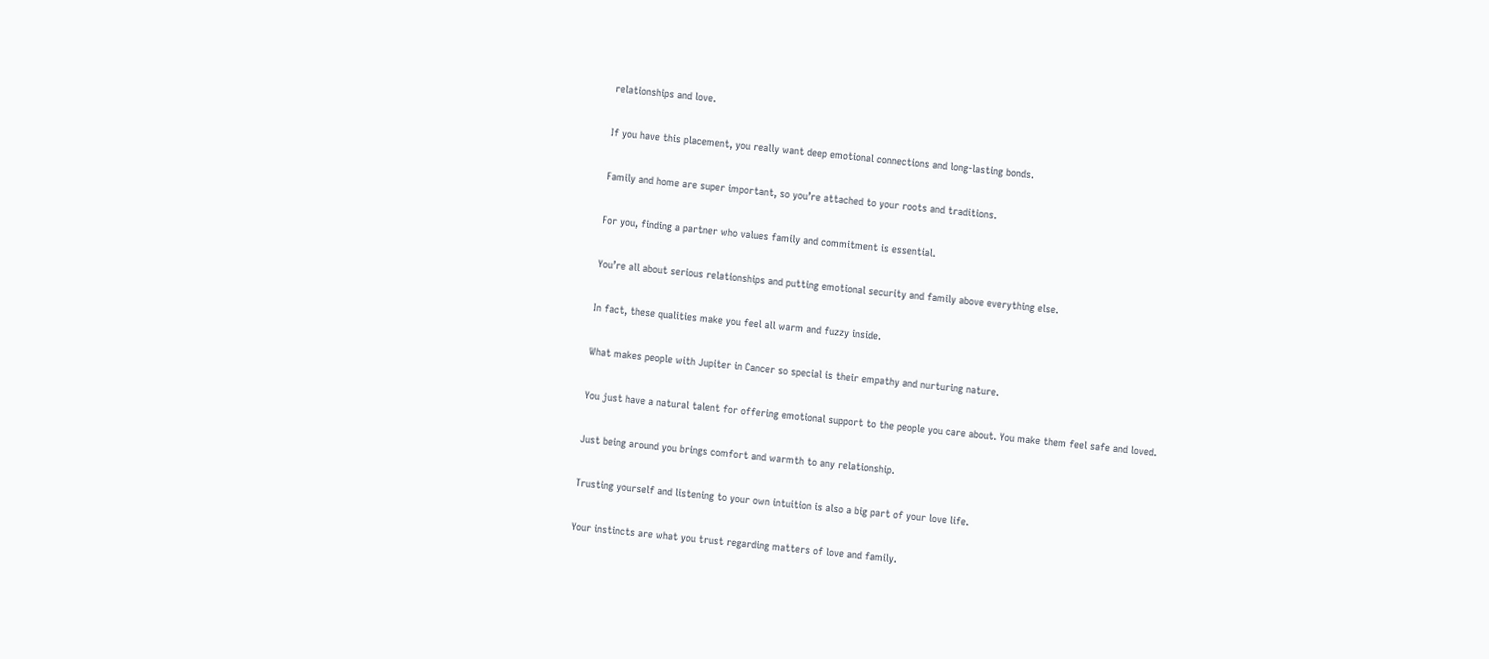relationships and love.

If you have this placement, you really want deep emotional connections and long-lasting bonds.

Family and home are super important, so you’re attached to your roots and traditions.

For you, finding a partner who values family and commitment is essential.

You’re all about serious relationships and putting emotional security and family above everything else.

In fact, these qualities make you feel all warm and fuzzy inside.

What makes people with Jupiter in Cancer so special is their empathy and nurturing nature.

You just have a natural talent for offering emotional support to the people you care about. You make them feel safe and loved.

Just being around you brings comfort and warmth to any relationship.

Trusting yourself and listening to your own intuition is also a big part of your love life.

Your instincts are what you trust regarding matters of love and family.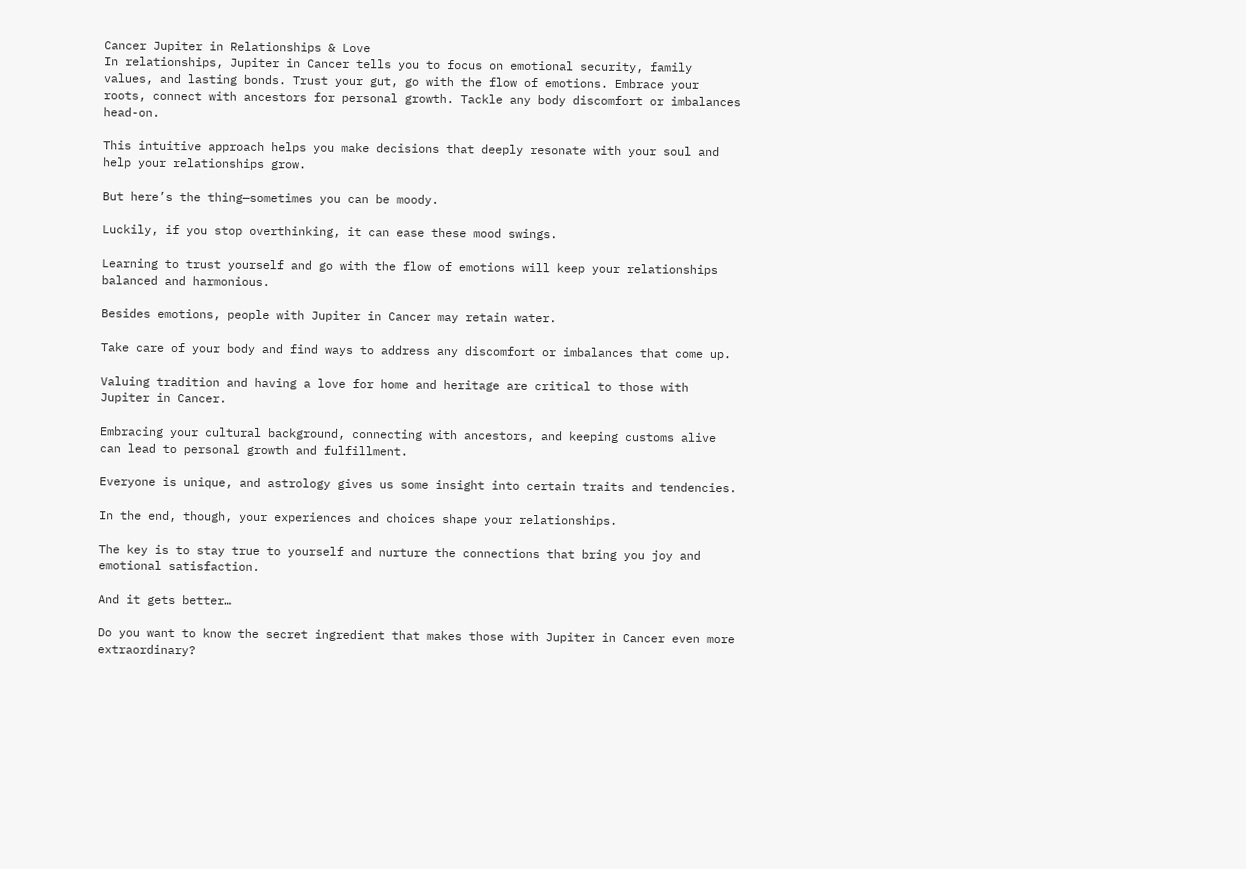Cancer Jupiter in Relationships & Love
In relationships, Jupiter in Cancer tells you to focus on emotional security, family values, and lasting bonds. Trust your gut, go with the flow of emotions. Embrace your roots, connect with ancestors for personal growth. Tackle any body discomfort or imbalances head-on.

This intuitive approach helps you make decisions that deeply resonate with your soul and help your relationships grow.

But here’s the thing—sometimes you can be moody.

Luckily, if you stop overthinking, it can ease these mood swings.

Learning to trust yourself and go with the flow of emotions will keep your relationships balanced and harmonious.

Besides emotions, people with Jupiter in Cancer may retain water.

Take care of your body and find ways to address any discomfort or imbalances that come up.

Valuing tradition and having a love for home and heritage are critical to those with Jupiter in Cancer.

Embracing your cultural background, connecting with ancestors, and keeping customs alive can lead to personal growth and fulfillment.

Everyone is unique, and astrology gives us some insight into certain traits and tendencies.

In the end, though, your experiences and choices shape your relationships.

The key is to stay true to yourself and nurture the connections that bring you joy and emotional satisfaction.

And it gets better…

Do you want to know the secret ingredient that makes those with Jupiter in Cancer even more extraordinary?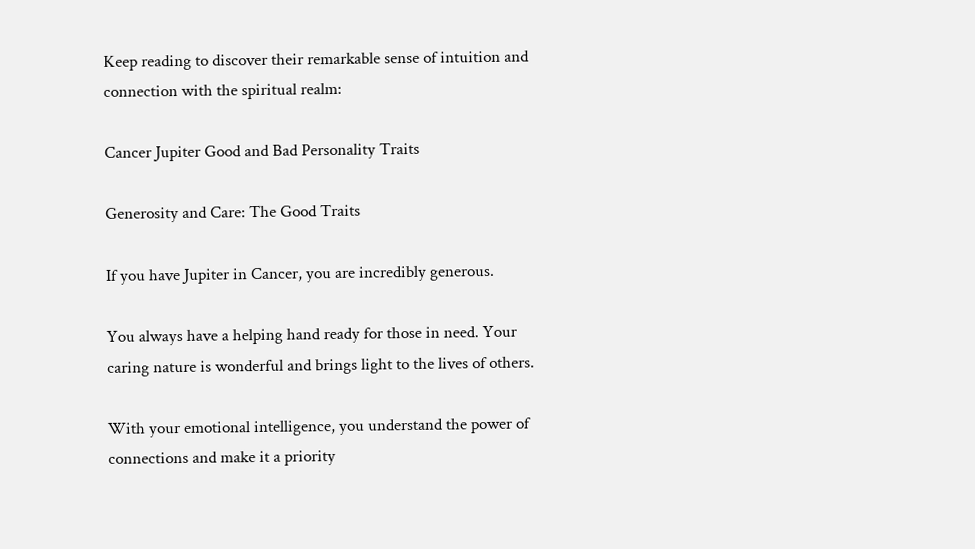Keep reading to discover their remarkable sense of intuition and connection with the spiritual realm:

Cancer Jupiter Good and Bad Personality Traits

Generosity and Care: The Good Traits

If you have Jupiter in Cancer, you are incredibly generous.

You always have a helping hand ready for those in need. Your caring nature is wonderful and brings light to the lives of others.

With your emotional intelligence, you understand the power of connections and make it a priority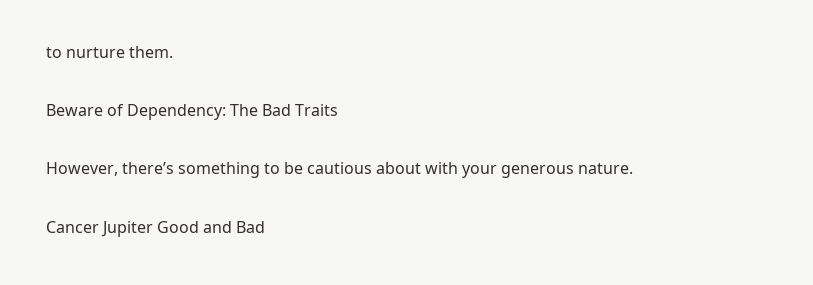to nurture them.

Beware of Dependency: The Bad Traits

However, there’s something to be cautious about with your generous nature.

Cancer Jupiter Good and Bad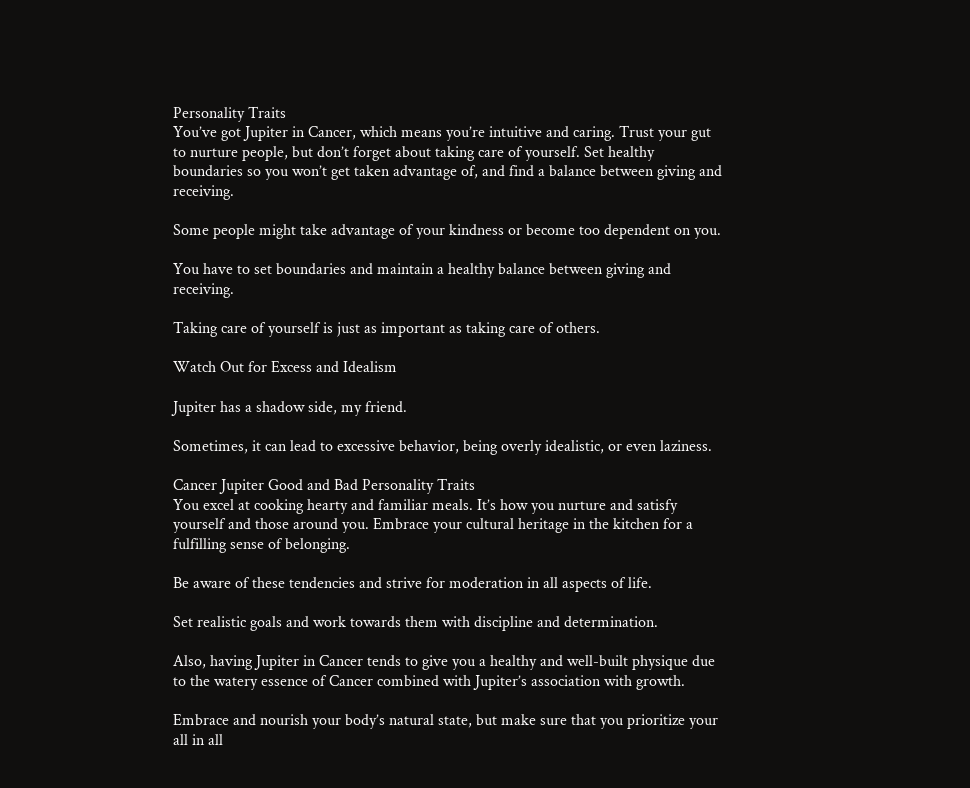Personality Traits
You’ve got Jupiter in Cancer, which means you’re intuitive and caring. Trust your gut to nurture people, but don’t forget about taking care of yourself. Set healthy boundaries so you won’t get taken advantage of, and find a balance between giving and receiving.

Some people might take advantage of your kindness or become too dependent on you.

You have to set boundaries and maintain a healthy balance between giving and receiving.

Taking care of yourself is just as important as taking care of others.

Watch Out for Excess and Idealism

Jupiter has a shadow side, my friend.

Sometimes, it can lead to excessive behavior, being overly idealistic, or even laziness.

Cancer Jupiter Good and Bad Personality Traits
You excel at cooking hearty and familiar meals. It’s how you nurture and satisfy yourself and those around you. Embrace your cultural heritage in the kitchen for a fulfilling sense of belonging.

Be aware of these tendencies and strive for moderation in all aspects of life.

Set realistic goals and work towards them with discipline and determination.

Also, having Jupiter in Cancer tends to give you a healthy and well-built physique due to the watery essence of Cancer combined with Jupiter’s association with growth.

Embrace and nourish your body’s natural state, but make sure that you prioritize your all in all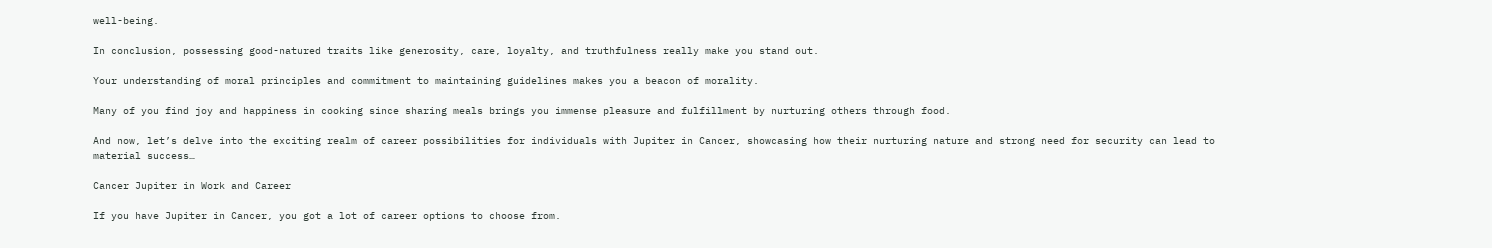well-being.

In conclusion, possessing good-natured traits like generosity, care, loyalty, and truthfulness really make you stand out.

Your understanding of moral principles and commitment to maintaining guidelines makes you a beacon of morality.

Many of you find joy and happiness in cooking since sharing meals brings you immense pleasure and fulfillment by nurturing others through food.

And now, let’s delve into the exciting realm of career possibilities for individuals with Jupiter in Cancer, showcasing how their nurturing nature and strong need for security can lead to material success…

Cancer Jupiter in Work and Career

If you have Jupiter in Cancer, you got a lot of career options to choose from.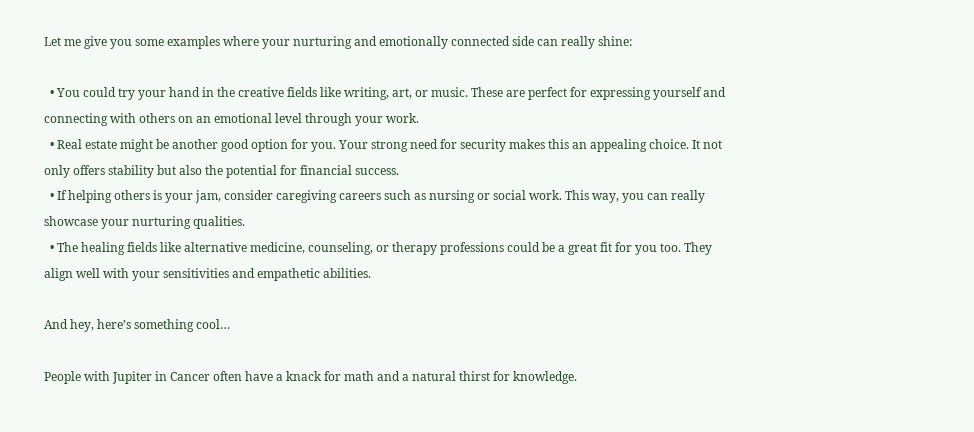Let me give you some examples where your nurturing and emotionally connected side can really shine:

  • You could try your hand in the creative fields like writing, art, or music. These are perfect for expressing yourself and connecting with others on an emotional level through your work.
  • Real estate might be another good option for you. Your strong need for security makes this an appealing choice. It not only offers stability but also the potential for financial success.
  • If helping others is your jam, consider caregiving careers such as nursing or social work. This way, you can really showcase your nurturing qualities.
  • The healing fields like alternative medicine, counseling, or therapy professions could be a great fit for you too. They align well with your sensitivities and empathetic abilities.

And hey, here’s something cool…

People with Jupiter in Cancer often have a knack for math and a natural thirst for knowledge.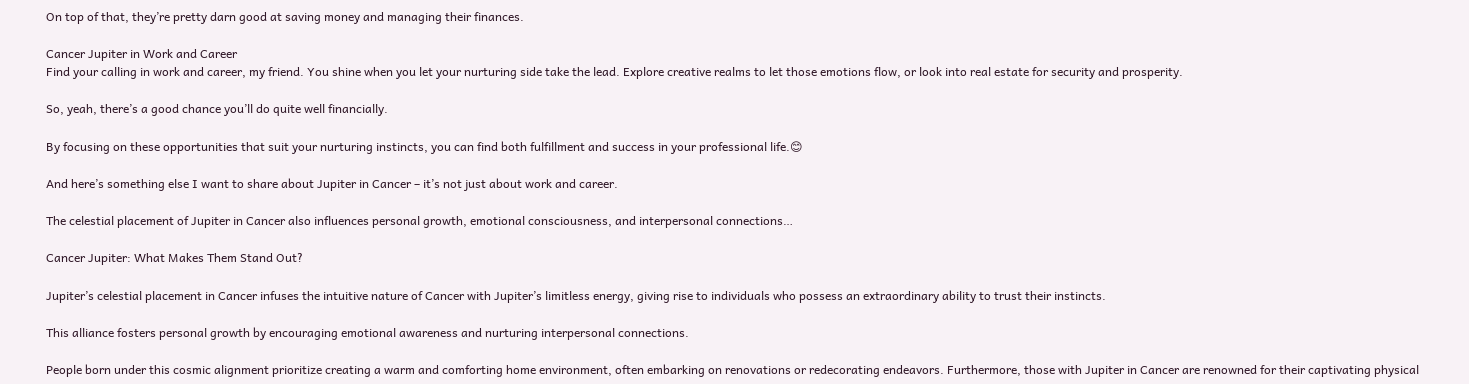On top of that, they’re pretty darn good at saving money and managing their finances.

Cancer Jupiter in Work and Career
Find your calling in work and career, my friend. You shine when you let your nurturing side take the lead. Explore creative realms to let those emotions flow, or look into real estate for security and prosperity.

So, yeah, there’s a good chance you’ll do quite well financially.

By focusing on these opportunities that suit your nurturing instincts, you can find both fulfillment and success in your professional life.😊

And here’s something else I want to share about Jupiter in Cancer – it’s not just about work and career.

The celestial placement of Jupiter in Cancer also influences personal growth, emotional consciousness, and interpersonal connections…

Cancer Jupiter: What Makes Them Stand Out?

Jupiter’s celestial placement in Cancer infuses the intuitive nature of Cancer with Jupiter’s limitless energy, giving rise to individuals who possess an extraordinary ability to trust their instincts.

This alliance fosters personal growth by encouraging emotional awareness and nurturing interpersonal connections.

People born under this cosmic alignment prioritize creating a warm and comforting home environment, often embarking on renovations or redecorating endeavors. Furthermore, those with Jupiter in Cancer are renowned for their captivating physical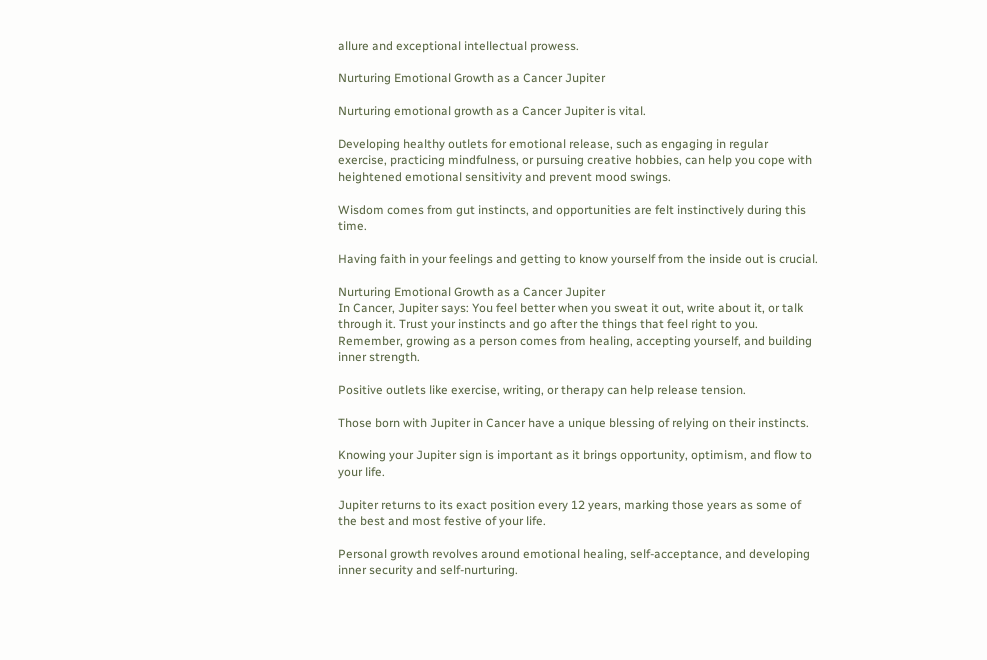allure and exceptional intellectual prowess.

Nurturing Emotional Growth as a Cancer Jupiter

Nurturing emotional growth as a Cancer Jupiter is vital.

Developing healthy outlets for emotional release, such as engaging in regular exercise, practicing mindfulness, or pursuing creative hobbies, can help you cope with heightened emotional sensitivity and prevent mood swings.

Wisdom comes from gut instincts, and opportunities are felt instinctively during this time.

Having faith in your feelings and getting to know yourself from the inside out is crucial.

Nurturing Emotional Growth as a Cancer Jupiter
In Cancer, Jupiter says: You feel better when you sweat it out, write about it, or talk through it. Trust your instincts and go after the things that feel right to you. Remember, growing as a person comes from healing, accepting yourself, and building inner strength.

Positive outlets like exercise, writing, or therapy can help release tension.

Those born with Jupiter in Cancer have a unique blessing of relying on their instincts.

Knowing your Jupiter sign is important as it brings opportunity, optimism, and flow to your life.

Jupiter returns to its exact position every 12 years, marking those years as some of the best and most festive of your life.

Personal growth revolves around emotional healing, self-acceptance, and developing inner security and self-nurturing.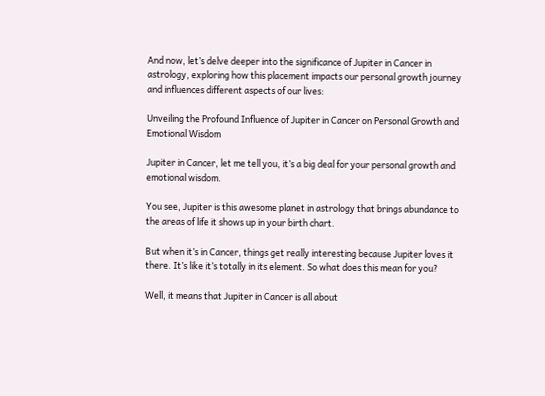And now, let’s delve deeper into the significance of Jupiter in Cancer in astrology, exploring how this placement impacts our personal growth journey and influences different aspects of our lives:

Unveiling the Profound Influence of Jupiter in Cancer on Personal Growth and Emotional Wisdom

Jupiter in Cancer, let me tell you, it’s a big deal for your personal growth and emotional wisdom.

You see, Jupiter is this awesome planet in astrology that brings abundance to the areas of life it shows up in your birth chart.

But when it’s in Cancer, things get really interesting because Jupiter loves it there. It’s like it’s totally in its element. So what does this mean for you?

Well, it means that Jupiter in Cancer is all about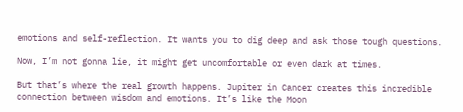emotions and self-reflection. It wants you to dig deep and ask those tough questions.

Now, I’m not gonna lie, it might get uncomfortable or even dark at times.

But that’s where the real growth happens. Jupiter in Cancer creates this incredible connection between wisdom and emotions. It’s like the Moon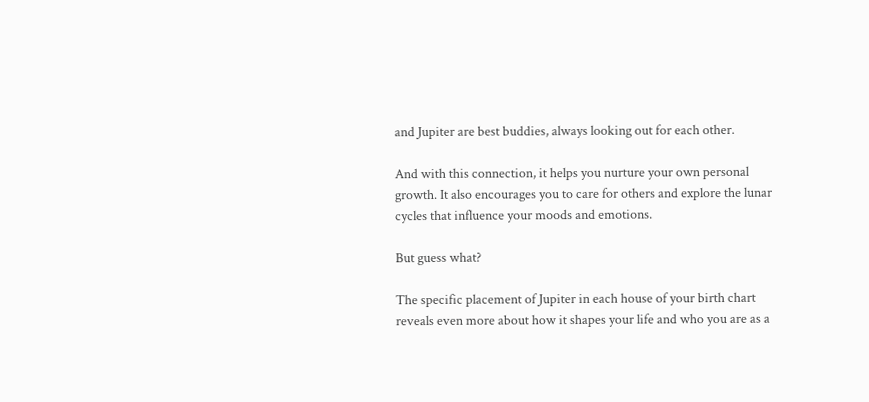and Jupiter are best buddies, always looking out for each other.

And with this connection, it helps you nurture your own personal growth. It also encourages you to care for others and explore the lunar cycles that influence your moods and emotions.

But guess what?

The specific placement of Jupiter in each house of your birth chart reveals even more about how it shapes your life and who you are as a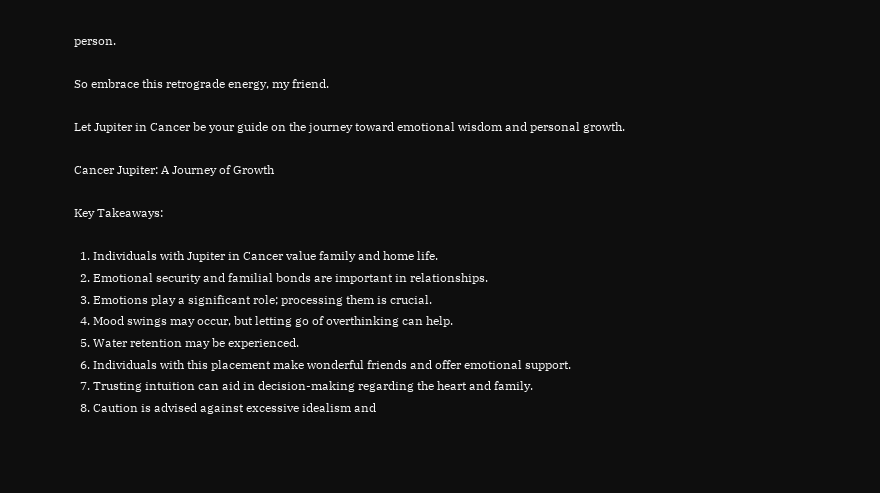person.

So embrace this retrograde energy, my friend.

Let Jupiter in Cancer be your guide on the journey toward emotional wisdom and personal growth.

Cancer Jupiter: A Journey of Growth

Key Takeaways:

  1. Individuals with Jupiter in Cancer value family and home life.
  2. Emotional security and familial bonds are important in relationships.
  3. Emotions play a significant role; processing them is crucial.
  4. Mood swings may occur, but letting go of overthinking can help.
  5. Water retention may be experienced.
  6. Individuals with this placement make wonderful friends and offer emotional support.
  7. Trusting intuition can aid in decision-making regarding the heart and family.
  8. Caution is advised against excessive idealism and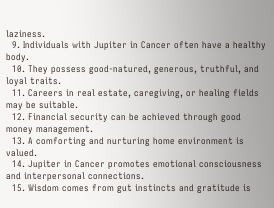laziness.
  9. Individuals with Jupiter in Cancer often have a healthy body.
  10. They possess good-natured, generous, truthful, and loyal traits.
  11. Careers in real estate, caregiving, or healing fields may be suitable.
  12. Financial security can be achieved through good money management.
  13. A comforting and nurturing home environment is valued.
  14. Jupiter in Cancer promotes emotional consciousness and interpersonal connections.
  15. Wisdom comes from gut instincts and gratitude is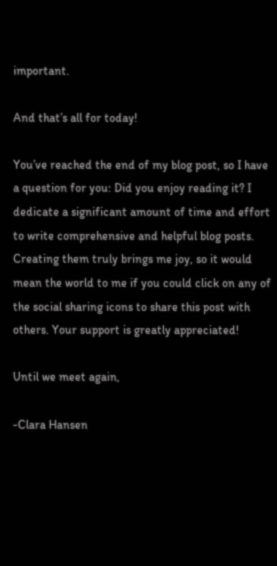important.

And that’s all for today!

You’ve reached the end of my blog post, so I have a question for you: Did you enjoy reading it? I dedicate a significant amount of time and effort to write comprehensive and helpful blog posts. Creating them truly brings me joy, so it would mean the world to me if you could click on any of the social sharing icons to share this post with others. Your support is greatly appreciated!

Until we meet again,

-Clara Hansen